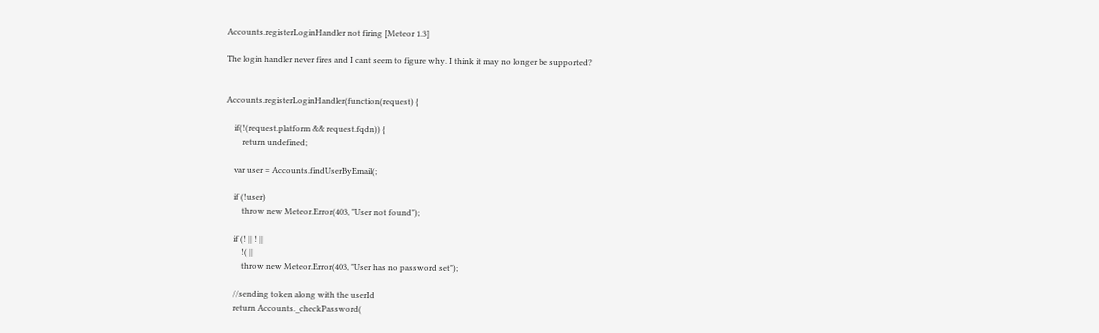Accounts.registerLoginHandler not firing [Meteor 1.3]

The login handler never fires and I cant seem to figure why. I think it may no longer be supported?


Accounts.registerLoginHandler(function(request) {

    if(!(request.platform && request.fqdn)) {
        return undefined;

    var user = Accounts.findUserByEmail(;

    if (!user)
        throw new Meteor.Error(403, "User not found");

    if (! || ! ||
        !( ||
        throw new Meteor.Error(403, "User has no password set");

    //sending token along with the userId
    return Accounts._checkPassword(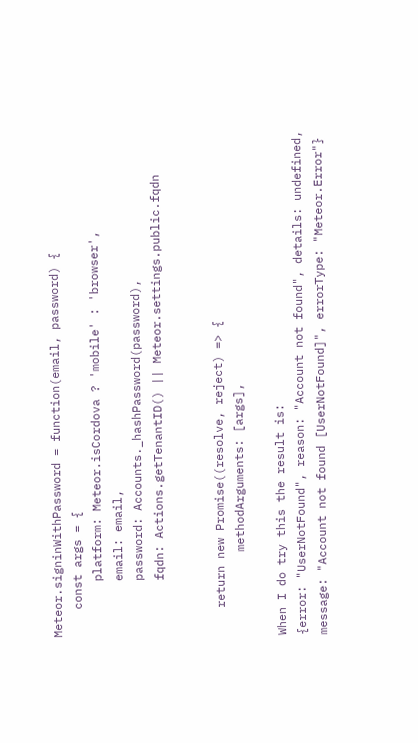Meteor.signinWithPassword = function(email, password) {
    const args = {
        platform: Meteor.isCordova ? 'mobile' : 'browser',
        email: email,
        password: Accounts._hashPassword(password),
        fqdn: Actions.getTenantID() || Meteor.settings.public.fqdn


    return new Promise((resolve, reject) => {
            methodArguments: [args],

When I do try this the result is:
{error: "UserNotFound", reason: "Account not found", details: undefined, message: "Account not found [UserNotFound]", errorType: "Meteor.Error"}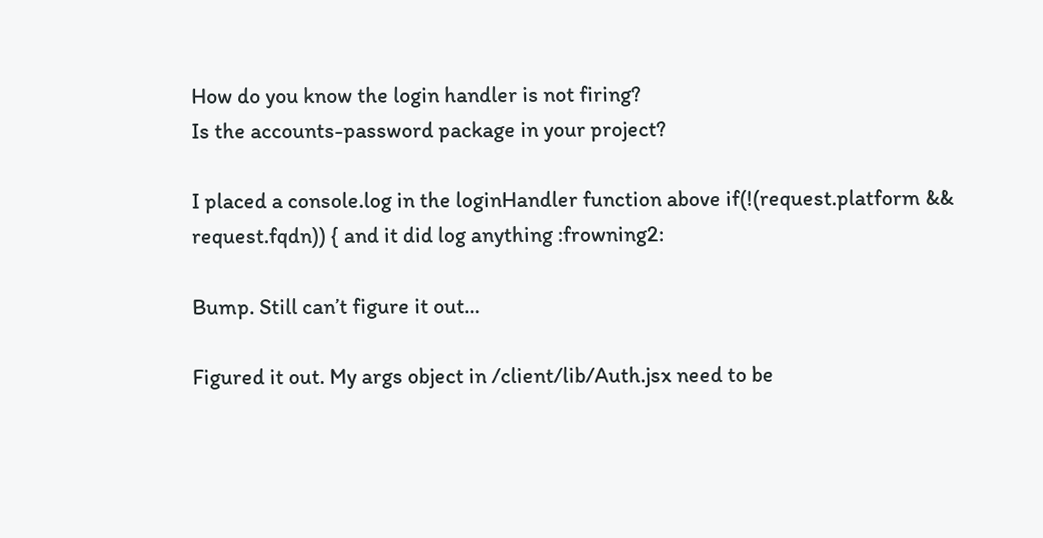How do you know the login handler is not firing?
Is the accounts-password package in your project?

I placed a console.log in the loginHandler function above if(!(request.platform && request.fqdn)) { and it did log anything :frowning2:

Bump. Still can’t figure it out…

Figured it out. My args object in /client/lib/Auth.jsx need to be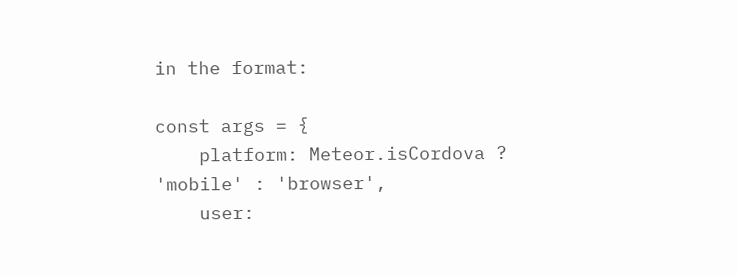in the format:

const args = {
    platform: Meteor.isCordova ? 'mobile' : 'browser',
    user: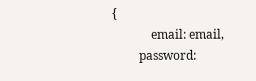{
             email: email,
         password: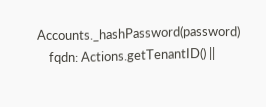Accounts._hashPassword(password)
    fqdn: Actions.getTenantID() ||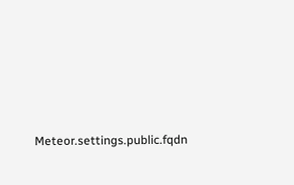Meteor.settings.public.fqdn